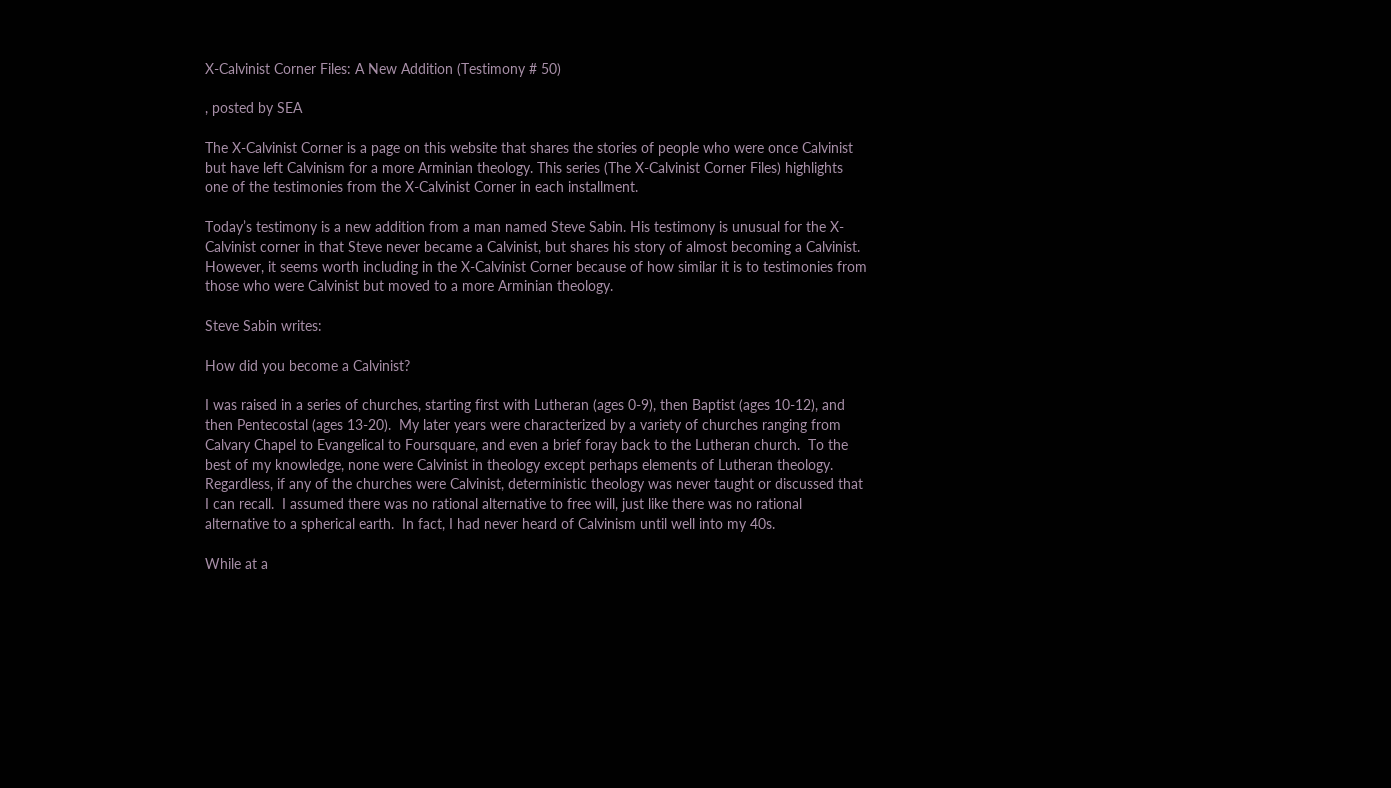X-Calvinist Corner Files: A New Addition (Testimony # 50)

, posted by SEA

The X-Calvinist Corner is a page on this website that shares the stories of people who were once Calvinist but have left Calvinism for a more Arminian theology. This series (The X-Calvinist Corner Files) highlights one of the testimonies from the X-Calvinist Corner in each installment.

Today’s testimony is a new addition from a man named Steve Sabin. His testimony is unusual for the X-Calvinist corner in that Steve never became a Calvinist, but shares his story of almost becoming a Calvinist. However, it seems worth including in the X-Calvinist Corner because of how similar it is to testimonies from those who were Calvinist but moved to a more Arminian theology.

Steve Sabin writes:

How did you become a Calvinist?

I was raised in a series of churches, starting first with Lutheran (ages 0-9), then Baptist (ages 10-12), and then Pentecostal (ages 13-20).  My later years were characterized by a variety of churches ranging from Calvary Chapel to Evangelical to Foursquare, and even a brief foray back to the Lutheran church.  To the best of my knowledge, none were Calvinist in theology except perhaps elements of Lutheran theology.  Regardless, if any of the churches were Calvinist, deterministic theology was never taught or discussed that I can recall.  I assumed there was no rational alternative to free will, just like there was no rational alternative to a spherical earth.  In fact, I had never heard of Calvinism until well into my 40s.

While at a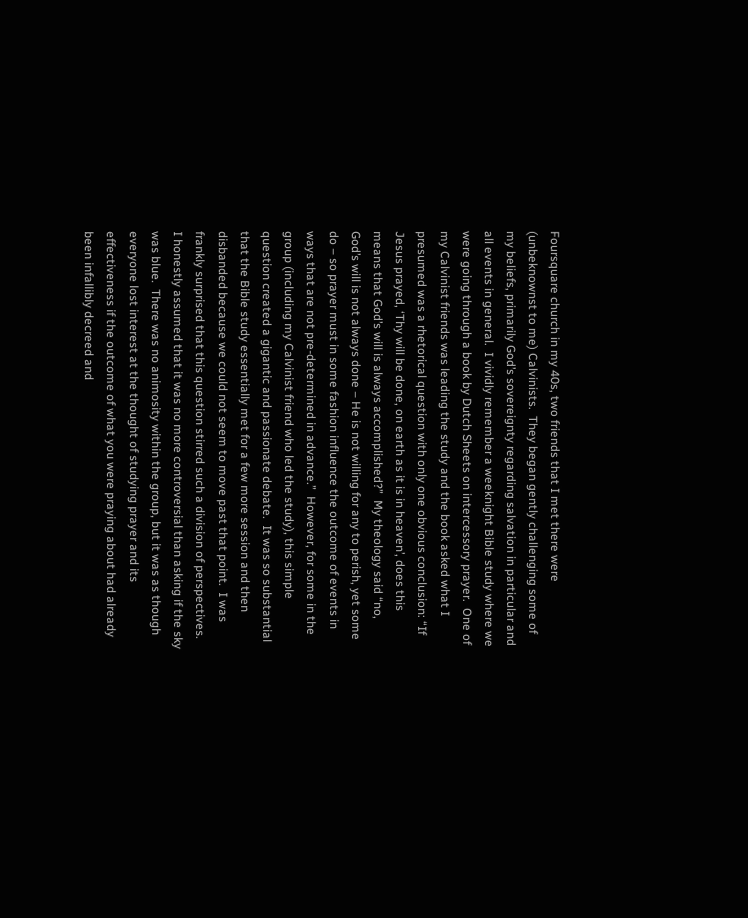Foursquare church in my 40s, two friends that I met there were (unbeknownst to me) Calvinists.  They began gently challenging some of my beliefs, primarily God’s sovereignty regarding salvation in particular and all events in general.  I vividly remember a weeknight Bible study where we were going through a book by Dutch Sheets on intercessory prayer.  One of my Calvinist friends was leading the study and the book asked what I presumed was a rhetorical question with only one obvious conclusion: “If Jesus prayed, ‘Thy will be done, on earth as it is in heaven’, does this means that God’s will is always accomplished?”  My theology said “no, God’s will is not always done – He is not willing for any to perish, yet some do – so prayer must in some fashion influence the outcome of events in ways that are not pre-determined in advance.”  However, for some in the group (including my Calvinist friend who led the study), this simple question created a gigantic and passionate debate.  It was so substantial that the Bible study essentially met for a few more session and then disbanded because we could not seem to move past that point.  I was frankly surprised that this question stirred such a division of perspectives.  I honestly assumed that it was no more controversial than asking if the sky was blue.  There was no animosity within the group, but it was as though everyone lost interest at the thought of studying prayer and its effectiveness if the outcome of what you were praying about had already been infallibly decreed and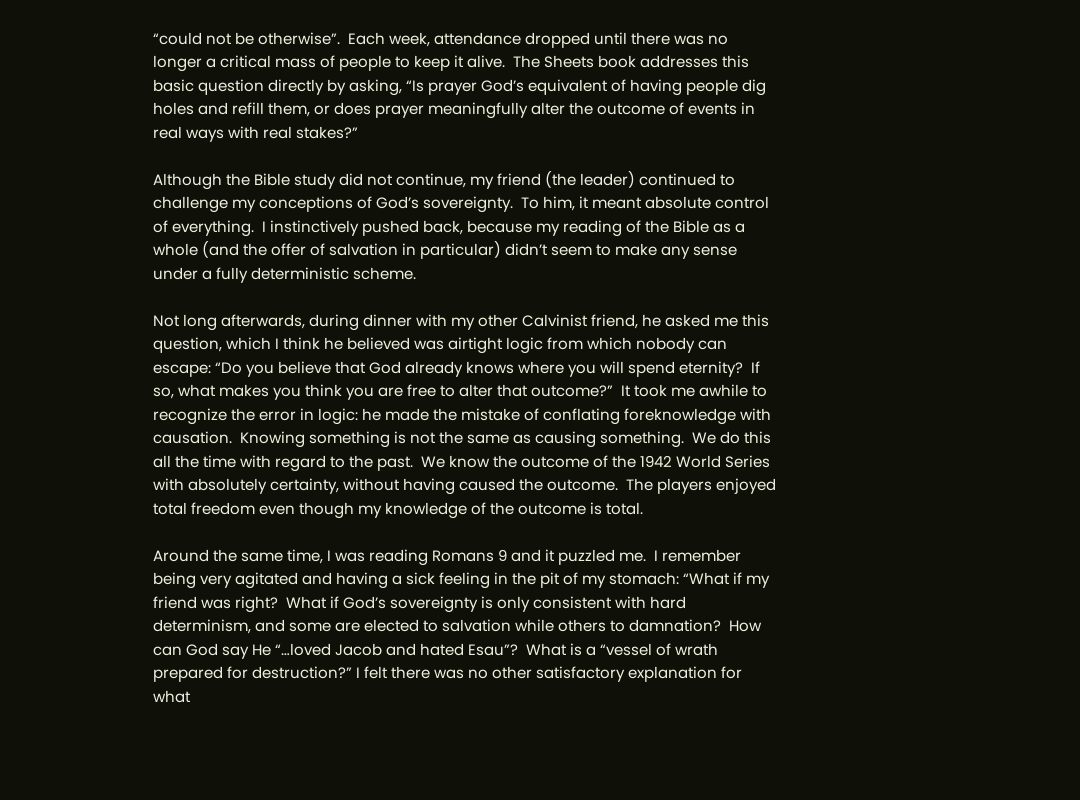“could not be otherwise”.  Each week, attendance dropped until there was no longer a critical mass of people to keep it alive.  The Sheets book addresses this basic question directly by asking, “Is prayer God’s equivalent of having people dig holes and refill them, or does prayer meaningfully alter the outcome of events in real ways with real stakes?”

Although the Bible study did not continue, my friend (the leader) continued to challenge my conceptions of God’s sovereignty.  To him, it meant absolute control of everything.  I instinctively pushed back, because my reading of the Bible as a whole (and the offer of salvation in particular) didn’t seem to make any sense under a fully deterministic scheme.

Not long afterwards, during dinner with my other Calvinist friend, he asked me this question, which I think he believed was airtight logic from which nobody can escape: “Do you believe that God already knows where you will spend eternity?  If so, what makes you think you are free to alter that outcome?”  It took me awhile to recognize the error in logic: he made the mistake of conflating foreknowledge with causation.  Knowing something is not the same as causing something.  We do this all the time with regard to the past.  We know the outcome of the 1942 World Series with absolutely certainty, without having caused the outcome.  The players enjoyed total freedom even though my knowledge of the outcome is total.

Around the same time, I was reading Romans 9 and it puzzled me.  I remember being very agitated and having a sick feeling in the pit of my stomach: “What if my friend was right?  What if God’s sovereignty is only consistent with hard determinism, and some are elected to salvation while others to damnation?  How can God say He “…loved Jacob and hated Esau”?  What is a “vessel of wrath prepared for destruction?” I felt there was no other satisfactory explanation for what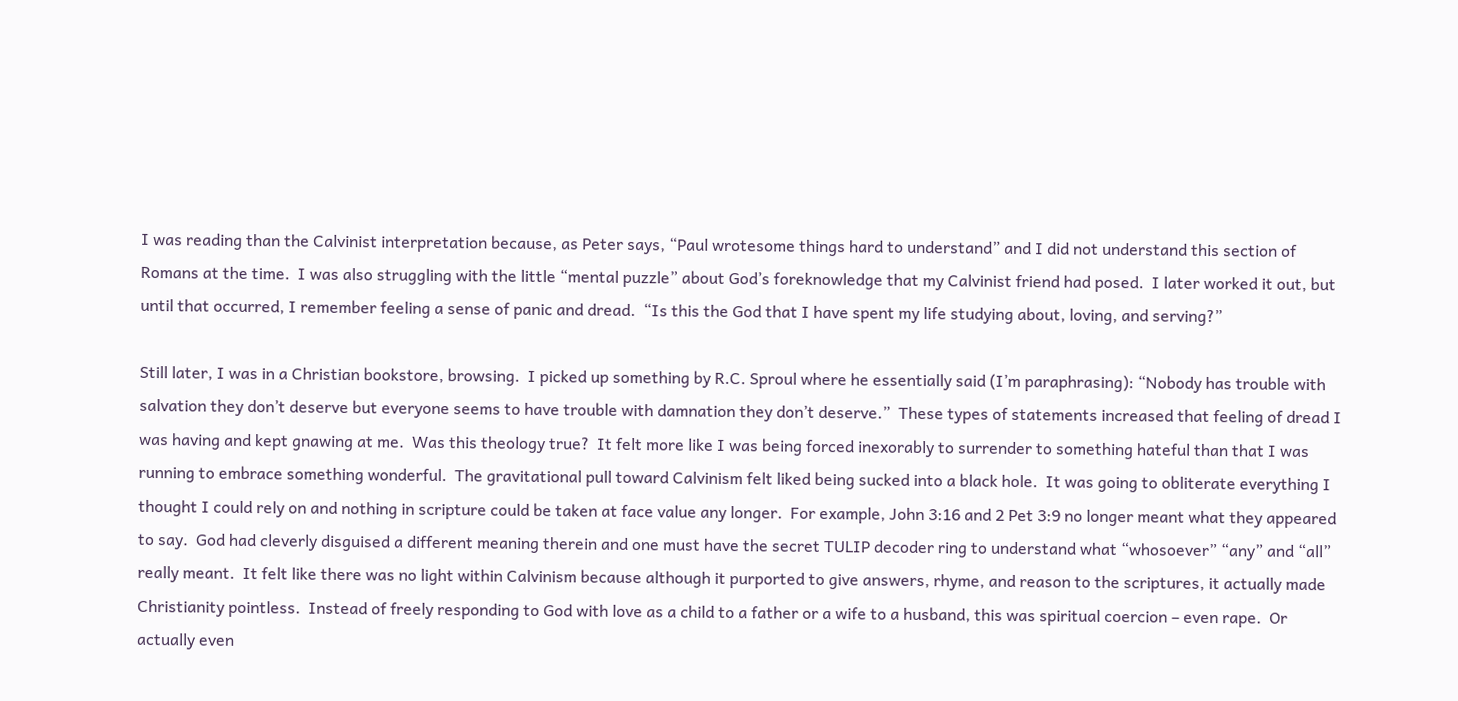I was reading than the Calvinist interpretation because, as Peter says, “Paul wrotesome things hard to understand” and I did not understand this section of Romans at the time.  I was also struggling with the little “mental puzzle” about God’s foreknowledge that my Calvinist friend had posed.  I later worked it out, but until that occurred, I remember feeling a sense of panic and dread.  “Is this the God that I have spent my life studying about, loving, and serving?”

Still later, I was in a Christian bookstore, browsing.  I picked up something by R.C. Sproul where he essentially said (I’m paraphrasing): “Nobody has trouble with salvation they don’t deserve but everyone seems to have trouble with damnation they don’t deserve.”  These types of statements increased that feeling of dread I was having and kept gnawing at me.  Was this theology true?  It felt more like I was being forced inexorably to surrender to something hateful than that I was running to embrace something wonderful.  The gravitational pull toward Calvinism felt liked being sucked into a black hole.  It was going to obliterate everything I thought I could rely on and nothing in scripture could be taken at face value any longer.  For example, John 3:16 and 2 Pet 3:9 no longer meant what they appeared to say.  God had cleverly disguised a different meaning therein and one must have the secret TULIP decoder ring to understand what “whosoever” “any” and “all” really meant.  It felt like there was no light within Calvinism because although it purported to give answers, rhyme, and reason to the scriptures, it actually made Christianity pointless.  Instead of freely responding to God with love as a child to a father or a wife to a husband, this was spiritual coercion – even rape.  Or actually even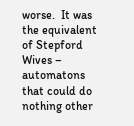worse.  It was the equivalent of Stepford Wives – automatons that could do nothing other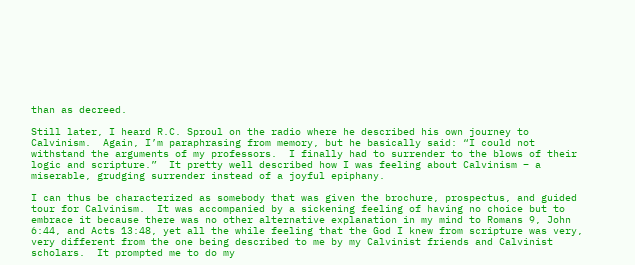than as decreed.

Still later, I heard R.C. Sproul on the radio where he described his own journey to Calvinism.  Again, I’m paraphrasing from memory, but he basically said: “I could not withstand the arguments of my professors.  I finally had to surrender to the blows of their logic and scripture.”  It pretty well described how I was feeling about Calvinism – a miserable, grudging surrender instead of a joyful epiphany.

I can thus be characterized as somebody that was given the brochure, prospectus, and guided tour for Calvinism.  It was accompanied by a sickening feeling of having no choice but to embrace it because there was no other alternative explanation in my mind to Romans 9, John 6:44, and Acts 13:48, yet all the while feeling that the God I knew from scripture was very, very different from the one being described to me by my Calvinist friends and Calvinist scholars.  It prompted me to do my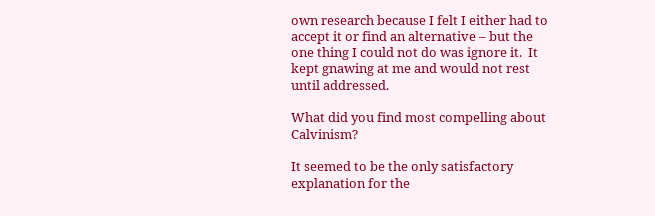own research because I felt I either had to accept it or find an alternative – but the one thing I could not do was ignore it.  It kept gnawing at me and would not rest until addressed.

What did you find most compelling about Calvinism?

It seemed to be the only satisfactory explanation for the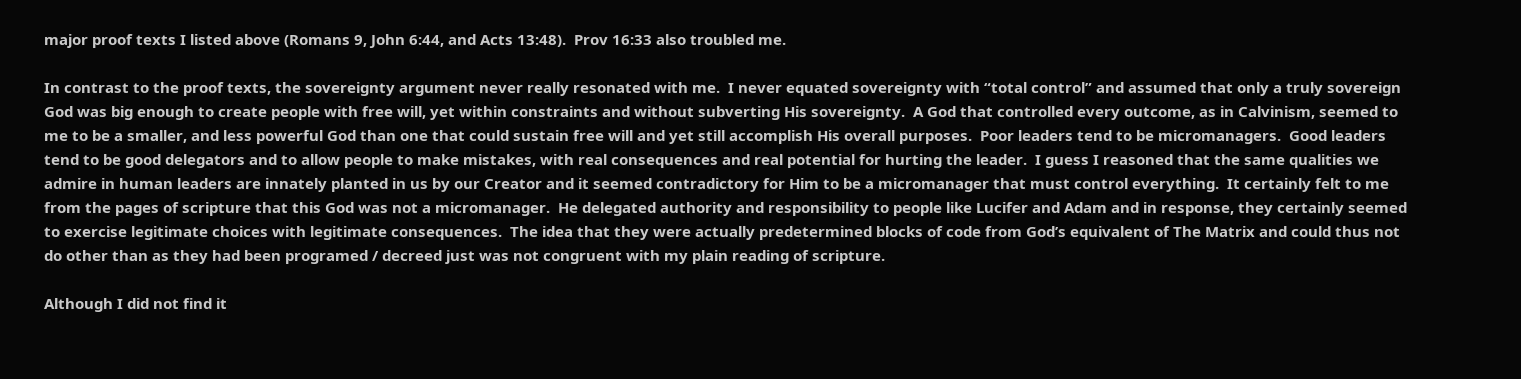major proof texts I listed above (Romans 9, John 6:44, and Acts 13:48).  Prov 16:33 also troubled me.

In contrast to the proof texts, the sovereignty argument never really resonated with me.  I never equated sovereignty with “total control” and assumed that only a truly sovereign God was big enough to create people with free will, yet within constraints and without subverting His sovereignty.  A God that controlled every outcome, as in Calvinism, seemed to me to be a smaller, and less powerful God than one that could sustain free will and yet still accomplish His overall purposes.  Poor leaders tend to be micromanagers.  Good leaders tend to be good delegators and to allow people to make mistakes, with real consequences and real potential for hurting the leader.  I guess I reasoned that the same qualities we admire in human leaders are innately planted in us by our Creator and it seemed contradictory for Him to be a micromanager that must control everything.  It certainly felt to me from the pages of scripture that this God was not a micromanager.  He delegated authority and responsibility to people like Lucifer and Adam and in response, they certainly seemed to exercise legitimate choices with legitimate consequences.  The idea that they were actually predetermined blocks of code from God’s equivalent of The Matrix and could thus not do other than as they had been programed / decreed just was not congruent with my plain reading of scripture.

Although I did not find it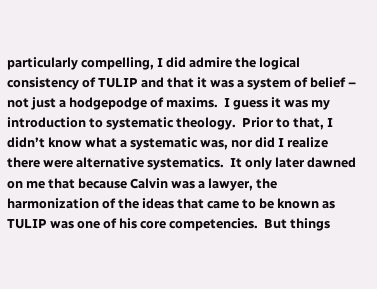particularly compelling, I did admire the logical consistency of TULIP and that it was a system of belief – not just a hodgepodge of maxims.  I guess it was my introduction to systematic theology.  Prior to that, I didn’t know what a systematic was, nor did I realize there were alternative systematics.  It only later dawned on me that because Calvin was a lawyer, the harmonization of the ideas that came to be known as TULIP was one of his core competencies.  But things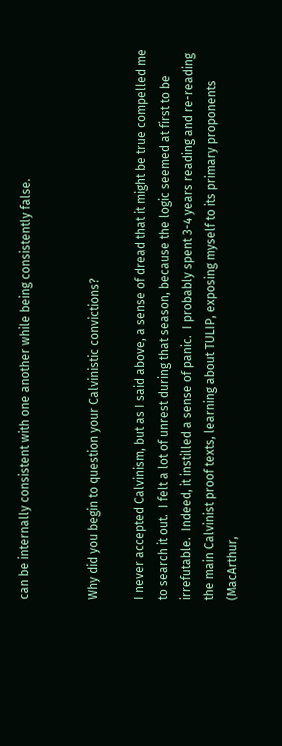can be internally consistent with one another while being consistently false.


Why did you begin to question your Calvinistic convictions?

I never accepted Calvinism, but as I said above, a sense of dread that it might be true compelled me to search it out.  I felt a lot of unrest during that season, because the logic seemed at first to be irrefutable.  Indeed, it instilled a sense of panic.  I probably spent 3-4 years reading and re-reading the main Calvinist proof texts, learning about TULIP, exposing myself to its primary proponents (MacArthur,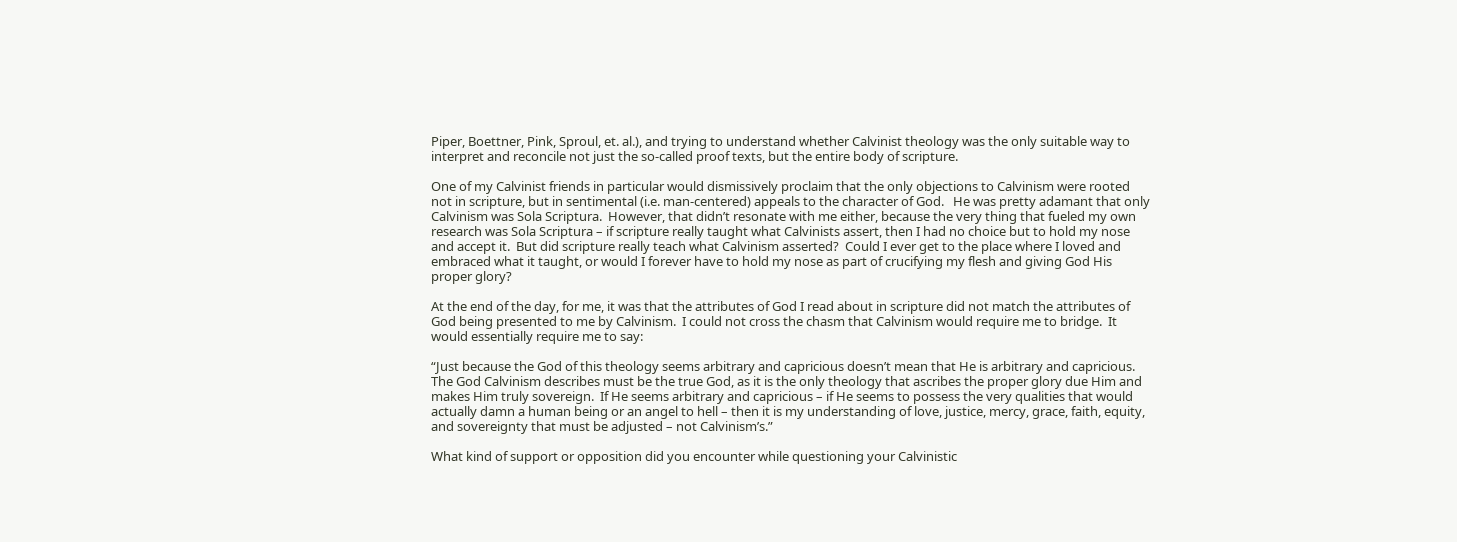Piper, Boettner, Pink, Sproul, et. al.), and trying to understand whether Calvinist theology was the only suitable way to interpret and reconcile not just the so-called proof texts, but the entire body of scripture.

One of my Calvinist friends in particular would dismissively proclaim that the only objections to Calvinism were rooted not in scripture, but in sentimental (i.e. man-centered) appeals to the character of God.   He was pretty adamant that only Calvinism was Sola Scriptura.  However, that didn’t resonate with me either, because the very thing that fueled my own research was Sola Scriptura – if scripture really taught what Calvinists assert, then I had no choice but to hold my nose and accept it.  But did scripture really teach what Calvinism asserted?  Could I ever get to the place where I loved and embraced what it taught, or would I forever have to hold my nose as part of crucifying my flesh and giving God His proper glory?

At the end of the day, for me, it was that the attributes of God I read about in scripture did not match the attributes of God being presented to me by Calvinism.  I could not cross the chasm that Calvinism would require me to bridge.  It would essentially require me to say:

“Just because the God of this theology seems arbitrary and capricious doesn’t mean that He is arbitrary and capricious.  The God Calvinism describes must be the true God, as it is the only theology that ascribes the proper glory due Him and makes Him truly sovereign.  If He seems arbitrary and capricious – if He seems to possess the very qualities that would actually damn a human being or an angel to hell – then it is my understanding of love, justice, mercy, grace, faith, equity, and sovereignty that must be adjusted – not Calvinism’s.”

What kind of support or opposition did you encounter while questioning your Calvinistic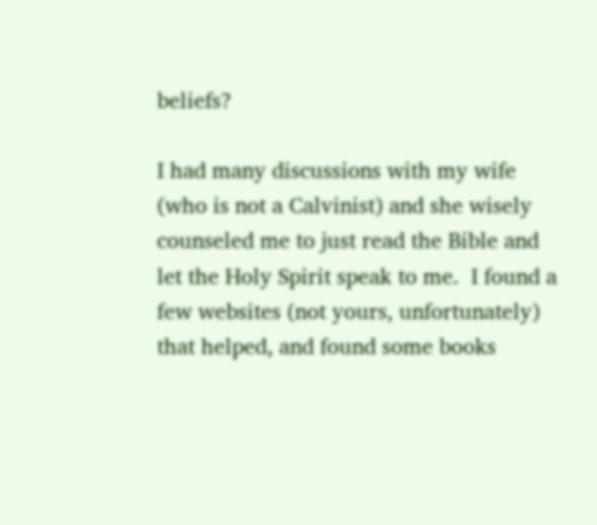beliefs?

I had many discussions with my wife (who is not a Calvinist) and she wisely counseled me to just read the Bible and let the Holy Spirit speak to me.  I found a few websites (not yours, unfortunately) that helped, and found some books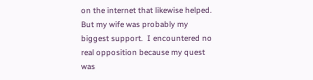on the internet that likewise helped.  But my wife was probably my biggest support.  I encountered no real opposition because my quest was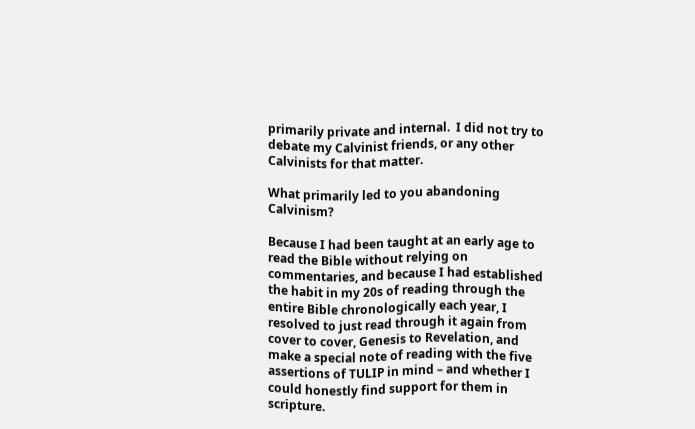primarily private and internal.  I did not try to debate my Calvinist friends, or any other Calvinists for that matter.

What primarily led to you abandoning Calvinism?

Because I had been taught at an early age to read the Bible without relying on commentaries, and because I had established the habit in my 20s of reading through the entire Bible chronologically each year, I resolved to just read through it again from cover to cover, Genesis to Revelation, and make a special note of reading with the five assertions of TULIP in mind – and whether I could honestly find support for them in scripture.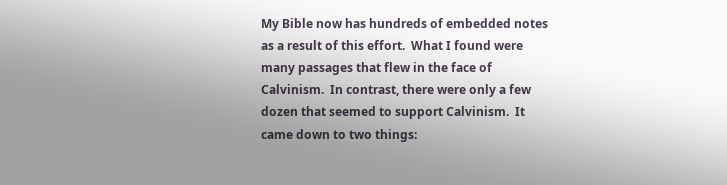My Bible now has hundreds of embedded notes as a result of this effort.  What I found were many passages that flew in the face of Calvinism.  In contrast, there were only a few dozen that seemed to support Calvinism.  It came down to two things: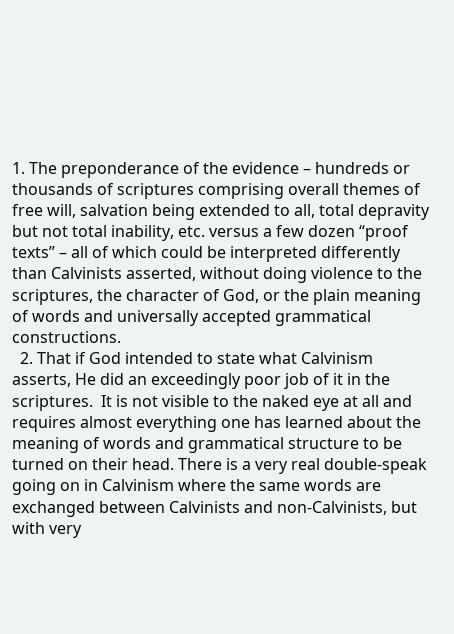1. The preponderance of the evidence – hundreds or thousands of scriptures comprising overall themes of free will, salvation being extended to all, total depravity but not total inability, etc. versus a few dozen “proof texts” – all of which could be interpreted differently than Calvinists asserted, without doing violence to the scriptures, the character of God, or the plain meaning of words and universally accepted grammatical constructions.
  2. That if God intended to state what Calvinism asserts, He did an exceedingly poor job of it in the scriptures.  It is not visible to the naked eye at all and requires almost everything one has learned about the meaning of words and grammatical structure to be turned on their head. There is a very real double-speak going on in Calvinism where the same words are exchanged between Calvinists and non-Calvinists, but with very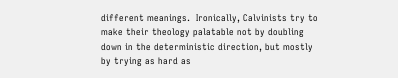different meanings.  Ironically, Calvinists try to make their theology palatable not by doubling down in the deterministic direction, but mostly by trying as hard as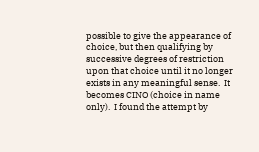possible to give the appearance of choice, but then qualifying by successive degrees of restriction upon that choice until it no longer exists in any meaningful sense.  It becomes CINO (choice in name only).  I found the attempt by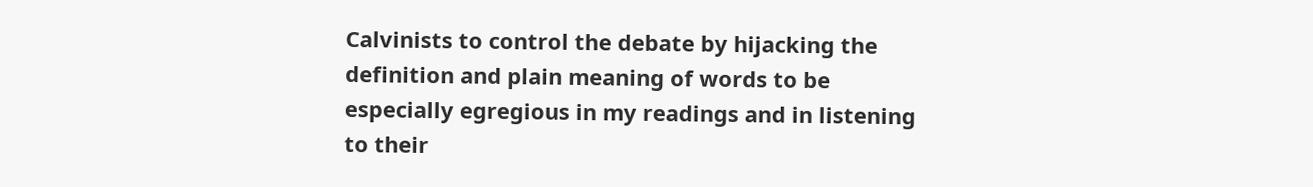Calvinists to control the debate by hijacking the definition and plain meaning of words to be especially egregious in my readings and in listening to their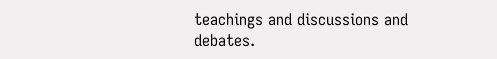teachings and discussions and debates.